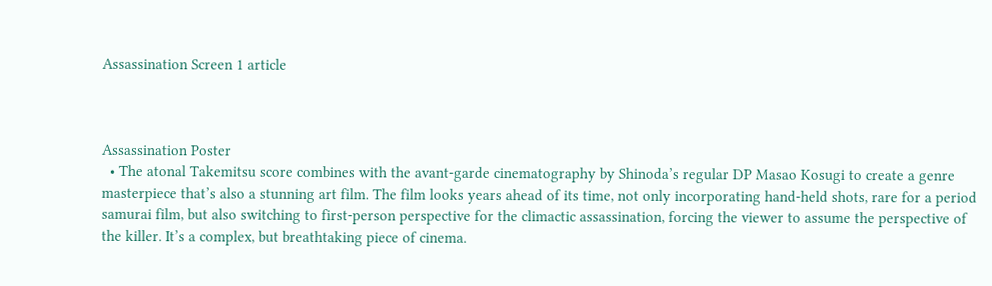Assassination Screen 1 article



Assassination Poster
  • The atonal Takemitsu score combines with the avant-garde cinematography by Shinoda’s regular DP Masao Kosugi to create a genre masterpiece that’s also a stunning art film. The film looks years ahead of its time, not only incorporating hand-held shots, rare for a period samurai film, but also switching to first-person perspective for the climactic assassination, forcing the viewer to assume the perspective of the killer. It’s a complex, but breathtaking piece of cinema.